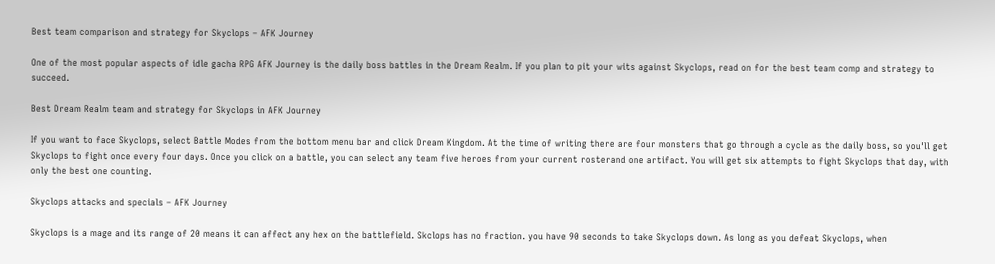Best team comparison and strategy for Skyclops – AFK Journey

One of the most popular aspects of idle gacha RPG AFK Journey is the daily boss battles in the Dream Realm. If you plan to pit your wits against Skyclops, read on for the best team comp and strategy to succeed.

Best Dream Realm team and strategy for Skyclops in AFK Journey

If you want to face Skyclops, select Battle Modes from the bottom menu bar and click Dream Kingdom. At the time of writing there are four monsters that go through a cycle as the daily boss, so you'll get Skyclops to fight once every four days. Once you click on a battle, you can select any team five heroes from your current rosterand one artifact. You will get six attempts to fight Skyclops that day, with only the best one counting.

Skyclops attacks and specials – AFK Journey

Skyclops is a mage and its range of 20 means it can affect any hex on the battlefield. Skclops has no fraction. you have 90 seconds to take Skyclops down. As long as you defeat Skyclops, when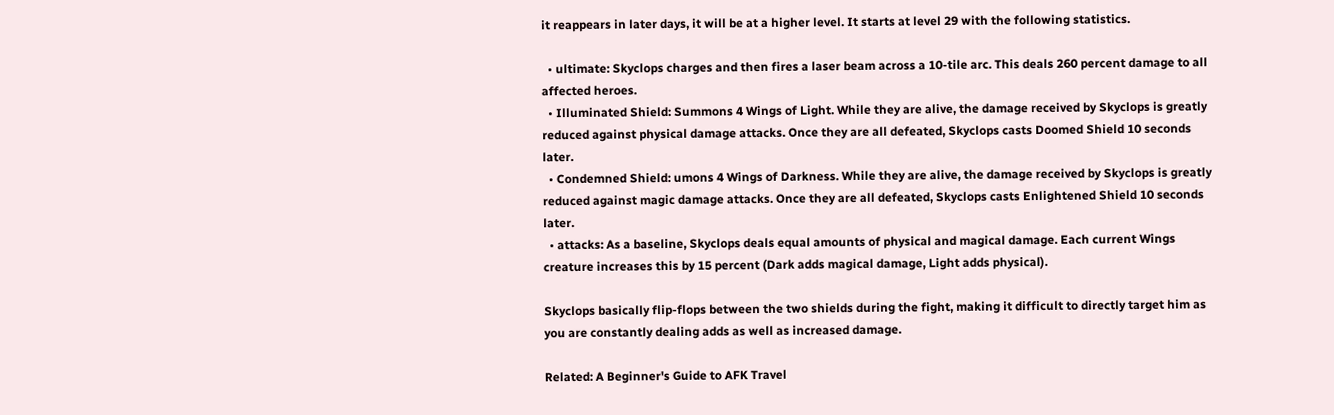it reappears in later days, it will be at a higher level. It starts at level 29 with the following statistics.

  • ultimate: Skyclops charges and then fires a laser beam across a 10-tile arc. This deals 260 percent damage to all affected heroes.
  • Illuminated Shield: Summons 4 Wings of Light. While they are alive, the damage received by Skyclops is greatly reduced against physical damage attacks. Once they are all defeated, Skyclops casts Doomed Shield 10 seconds later.
  • Condemned Shield: umons 4 Wings of Darkness. While they are alive, the damage received by Skyclops is greatly reduced against magic damage attacks. Once they are all defeated, Skyclops casts Enlightened Shield 10 seconds later.
  • attacks: As a baseline, Skyclops deals equal amounts of physical and magical damage. Each current Wings creature increases this by 15 percent (Dark adds magical damage, Light adds physical).

Skyclops basically flip-flops between the two shields during the fight, making it difficult to directly target him as you are constantly dealing adds as well as increased damage.

Related: A Beginner's Guide to AFK Travel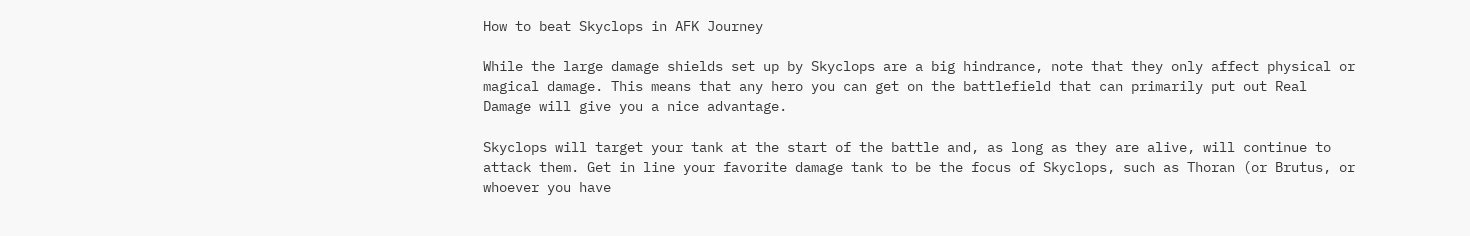How to beat Skyclops in AFK Journey

While the large damage shields set up by Skyclops are a big hindrance, note that they only affect physical or magical damage. This means that any hero you can get on the battlefield that can primarily put out Real Damage will give you a nice advantage.

Skyclops will target your tank at the start of the battle and, as long as they are alive, will continue to attack them. Get in line your favorite damage tank to be the focus of Skyclops, such as Thoran (or Brutus, or whoever you have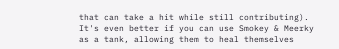that can take a hit while still contributing). It's even better if you can use Smokey & Meerky as a tank, allowing them to heal themselves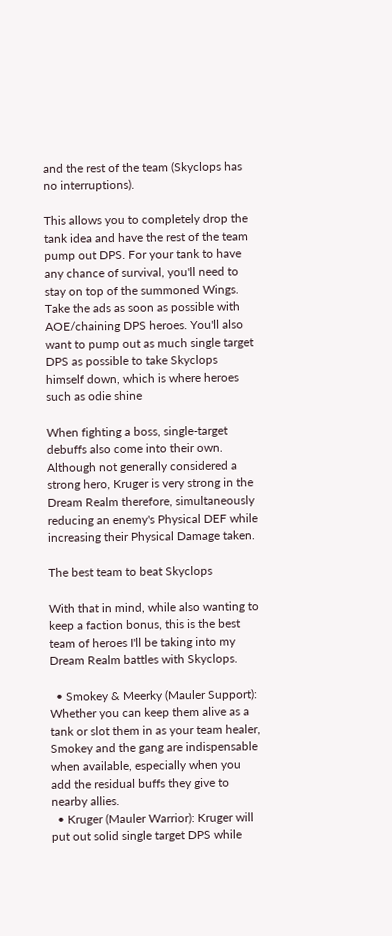and the rest of the team (Skyclops has no interruptions).

This allows you to completely drop the tank idea and have the rest of the team pump out DPS. For your tank to have any chance of survival, you'll need to stay on top of the summoned Wings. Take the ads as soon as possible with AOE/chaining DPS heroes. You'll also want to pump out as much single target DPS as possible to take Skyclops himself down, which is where heroes such as odie shine

When fighting a boss, single-target debuffs also come into their own. Although not generally considered a strong hero, Kruger is very strong in the Dream Realm therefore, simultaneously reducing an enemy's Physical DEF while increasing their Physical Damage taken.

The best team to beat Skyclops

With that in mind, while also wanting to keep a faction bonus, this is the best team of heroes I'll be taking into my Dream Realm battles with Skyclops.

  • Smokey & Meerky (Mauler Support): Whether you can keep them alive as a tank or slot them in as your team healer, Smokey and the gang are indispensable when available, especially when you add the residual buffs they give to nearby allies.
  • Kruger (Mauler Warrior): Kruger will put out solid single target DPS while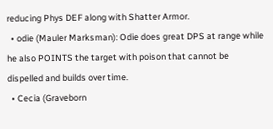reducing Phys DEF along with Shatter Armor.
  • odie (Mauler Marksman): Odie does great DPS at range while he also POINTS the target with poison that cannot be dispelled and builds over time.
  • Cecia (Graveborn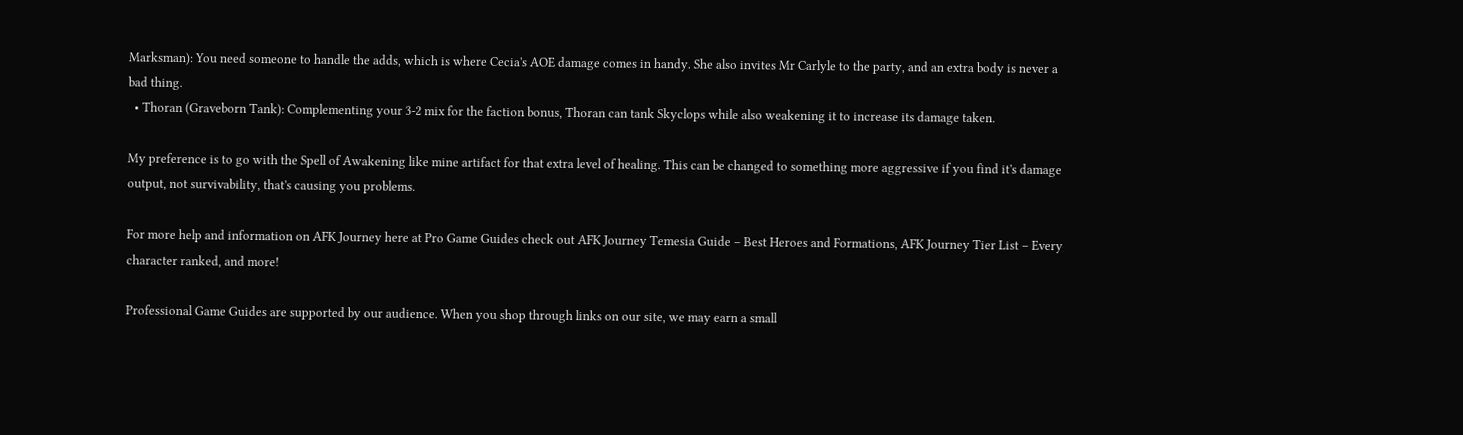Marksman): You need someone to handle the adds, which is where Cecia's AOE damage comes in handy. She also invites Mr Carlyle to the party, and an extra body is never a bad thing.
  • Thoran (Graveborn Tank): Complementing your 3-2 mix for the faction bonus, Thoran can tank Skyclops while also weakening it to increase its damage taken.

My preference is to go with the Spell of Awakening like mine artifact for that extra level of healing. This can be changed to something more aggressive if you find it's damage output, not survivability, that's causing you problems.

For more help and information on AFK Journey here at Pro Game Guides check out AFK Journey Temesia Guide – Best Heroes and Formations, AFK Journey Tier List – Every character ranked, and more!

Professional Game Guides are supported by our audience. When you shop through links on our site, we may earn a small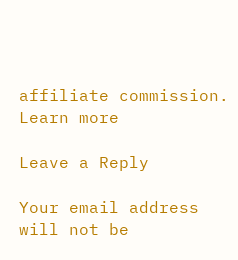affiliate commission. Learn more

Leave a Reply

Your email address will not be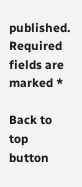published. Required fields are marked *

Back to top button